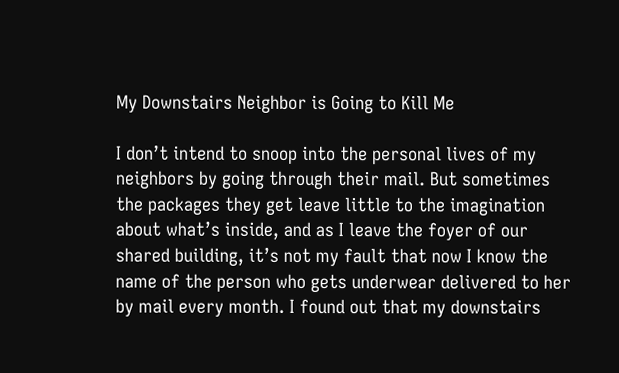My Downstairs Neighbor is Going to Kill Me

I don’t intend to snoop into the personal lives of my neighbors by going through their mail. But sometimes the packages they get leave little to the imagination about what’s inside, and as I leave the foyer of our shared building, it’s not my fault that now I know the name of the person who gets underwear delivered to her by mail every month. I found out that my downstairs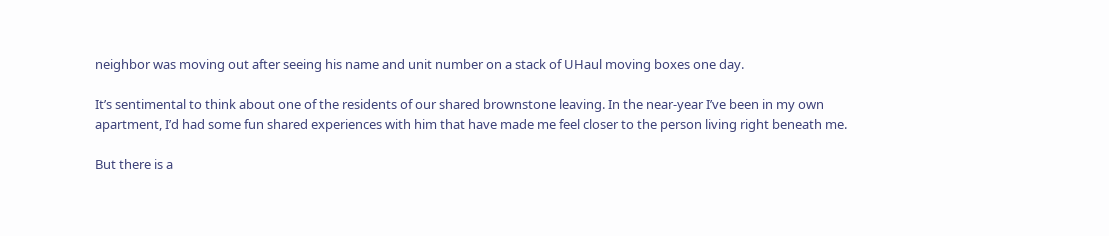neighbor was moving out after seeing his name and unit number on a stack of UHaul moving boxes one day.

It’s sentimental to think about one of the residents of our shared brownstone leaving. In the near-year I’ve been in my own apartment, I’d had some fun shared experiences with him that have made me feel closer to the person living right beneath me.

But there is a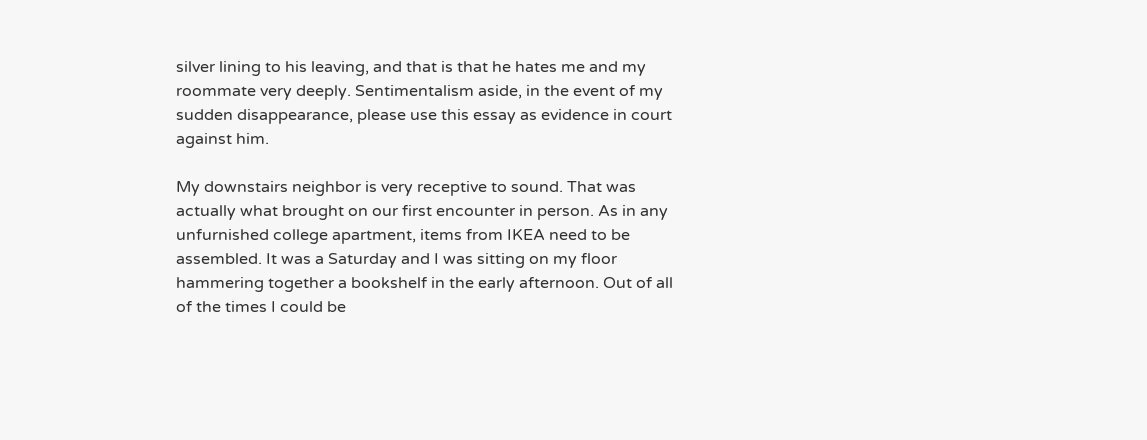silver lining to his leaving, and that is that he hates me and my roommate very deeply. Sentimentalism aside, in the event of my sudden disappearance, please use this essay as evidence in court against him.

My downstairs neighbor is very receptive to sound. That was actually what brought on our first encounter in person. As in any unfurnished college apartment, items from IKEA need to be assembled. It was a Saturday and I was sitting on my floor hammering together a bookshelf in the early afternoon. Out of all of the times I could be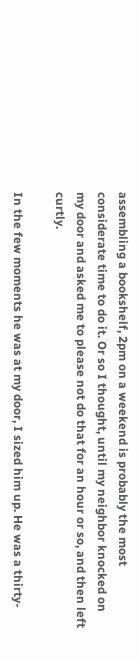assembling a bookshelf, 2pm on a weekend is probably the most considerate time to do it. Or so I thought, until my neighbor knocked on my door and asked me to please not do that for an hour or so, and then left curtly.

In the few moments he was at my door, I sized him up. He was a thirty-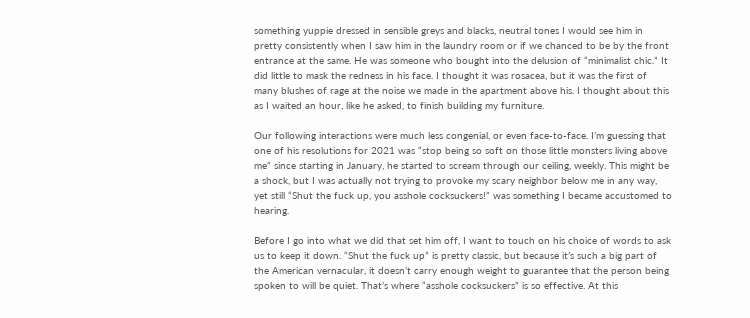something yuppie dressed in sensible greys and blacks, neutral tones I would see him in pretty consistently when I saw him in the laundry room or if we chanced to be by the front entrance at the same. He was someone who bought into the delusion of “minimalist chic.” It did little to mask the redness in his face. I thought it was rosacea, but it was the first of many blushes of rage at the noise we made in the apartment above his. I thought about this as I waited an hour, like he asked, to finish building my furniture.

Our following interactions were much less congenial, or even face-to-face. I’m guessing that one of his resolutions for 2021 was “stop being so soft on those little monsters living above me” since starting in January, he started to scream through our ceiling, weekly. This might be a shock, but I was actually not trying to provoke my scary neighbor below me in any way, yet still “Shut the fuck up, you asshole cocksuckers!” was something I became accustomed to hearing.

Before I go into what we did that set him off, I want to touch on his choice of words to ask us to keep it down. “Shut the fuck up” is pretty classic, but because it’s such a big part of the American vernacular, it doesn’t carry enough weight to guarantee that the person being spoken to will be quiet. That’s where “asshole cocksuckers” is so effective. At this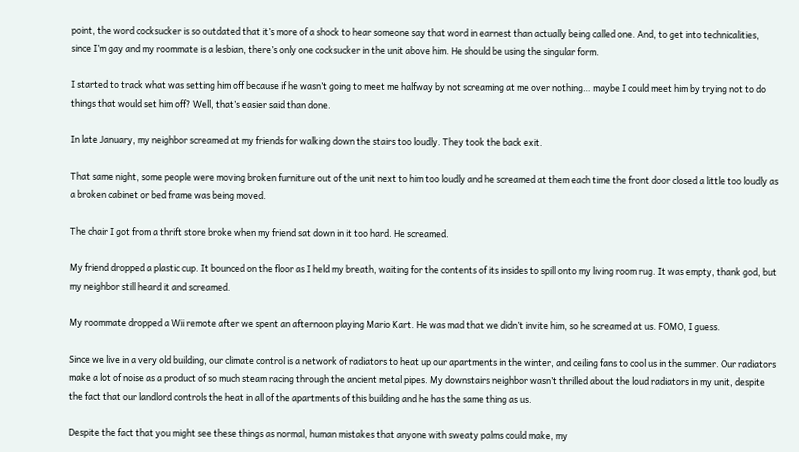point, the word cocksucker is so outdated that it’s more of a shock to hear someone say that word in earnest than actually being called one. And, to get into technicalities, since I’m gay and my roommate is a lesbian, there’s only one cocksucker in the unit above him. He should be using the singular form.

I started to track what was setting him off because if he wasn’t going to meet me halfway by not screaming at me over nothing… maybe I could meet him by trying not to do things that would set him off? Well, that’s easier said than done.

In late January, my neighbor screamed at my friends for walking down the stairs too loudly. They took the back exit.

That same night, some people were moving broken furniture out of the unit next to him too loudly and he screamed at them each time the front door closed a little too loudly as a broken cabinet or bed frame was being moved.

The chair I got from a thrift store broke when my friend sat down in it too hard. He screamed.

My friend dropped a plastic cup. It bounced on the floor as I held my breath, waiting for the contents of its insides to spill onto my living room rug. It was empty, thank god, but my neighbor still heard it and screamed.

My roommate dropped a Wii remote after we spent an afternoon playing Mario Kart. He was mad that we didn’t invite him, so he screamed at us. FOMO, I guess.

Since we live in a very old building, our climate control is a network of radiators to heat up our apartments in the winter, and ceiling fans to cool us in the summer. Our radiators make a lot of noise as a product of so much steam racing through the ancient metal pipes. My downstairs neighbor wasn’t thrilled about the loud radiators in my unit, despite the fact that our landlord controls the heat in all of the apartments of this building and he has the same thing as us.

Despite the fact that you might see these things as normal, human mistakes that anyone with sweaty palms could make, my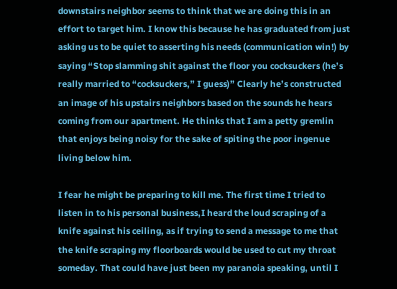downstairs neighbor seems to think that we are doing this in an effort to target him. I know this because he has graduated from just asking us to be quiet to asserting his needs (communication win!) by saying “Stop slamming shit against the floor you cocksuckers (he’s really married to “cocksuckers,” I guess)” Clearly he’s constructed an image of his upstairs neighbors based on the sounds he hears coming from our apartment. He thinks that I am a petty gremlin that enjoys being noisy for the sake of spiting the poor ingenue living below him.

I fear he might be preparing to kill me. The first time I tried to listen in to his personal business,I heard the loud scraping of a knife against his ceiling, as if trying to send a message to me that the knife scraping my floorboards would be used to cut my throat someday. That could have just been my paranoia speaking, until I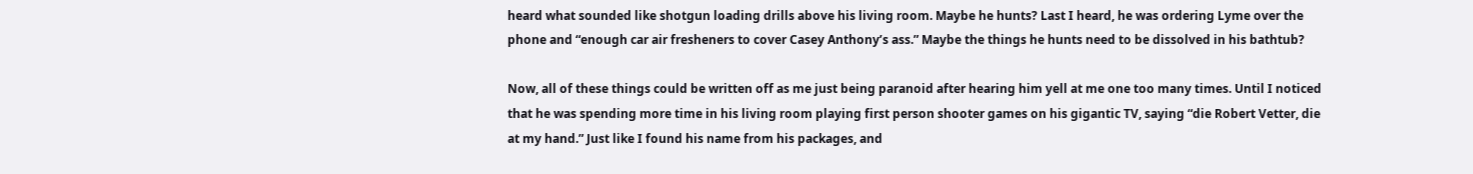heard what sounded like shotgun loading drills above his living room. Maybe he hunts? Last I heard, he was ordering Lyme over the phone and “enough car air fresheners to cover Casey Anthony’s ass.” Maybe the things he hunts need to be dissolved in his bathtub?

Now, all of these things could be written off as me just being paranoid after hearing him yell at me one too many times. Until I noticed that he was spending more time in his living room playing first person shooter games on his gigantic TV, saying “die Robert Vetter, die at my hand.” Just like I found his name from his packages, and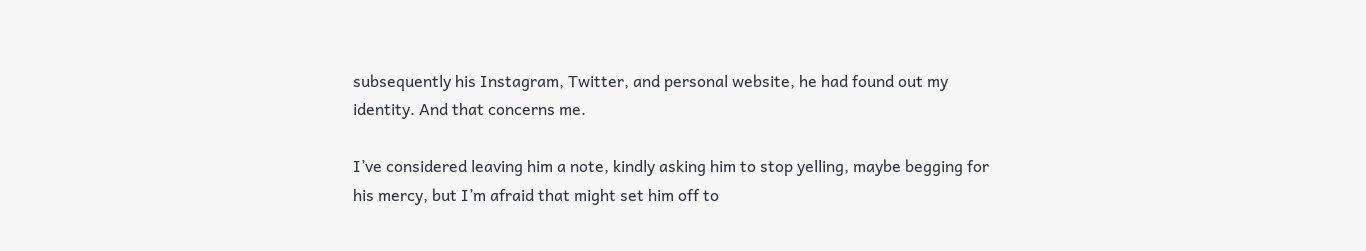subsequently his Instagram, Twitter, and personal website, he had found out my identity. And that concerns me.

I’ve considered leaving him a note, kindly asking him to stop yelling, maybe begging for his mercy, but I’m afraid that might set him off to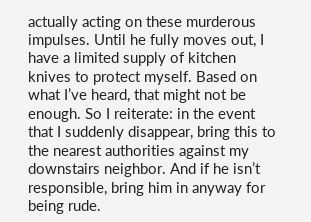actually acting on these murderous impulses. Until he fully moves out, I have a limited supply of kitchen knives to protect myself. Based on what I’ve heard, that might not be enough. So I reiterate: in the event that I suddenly disappear, bring this to the nearest authorities against my downstairs neighbor. And if he isn’t responsible, bring him in anyway for being rude.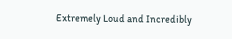Extremely Loud and Incredibly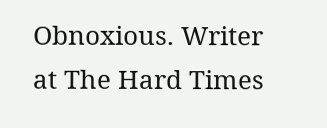Obnoxious. Writer at The Hard Times